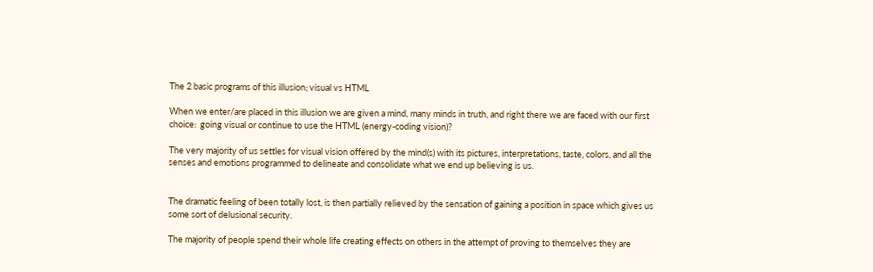The 2 basic programs of this illusion; visual vs HTML

When we enter/are placed in this illusion we are given a mind, many minds in truth, and right there we are faced with our first choice:  going visual or continue to use the HTML (energy-coding vision)?

The very majority of us settles for visual vision offered by the mind(s) with its pictures, interpretations, taste, colors, and all the senses and emotions programmed to delineate and consolidate what we end up believing is us.


The dramatic feeling of been totally lost, is then partially relieved by the sensation of gaining a position in space which gives us some sort of delusional security.

The majority of people spend their whole life creating effects on others in the attempt of proving to themselves they are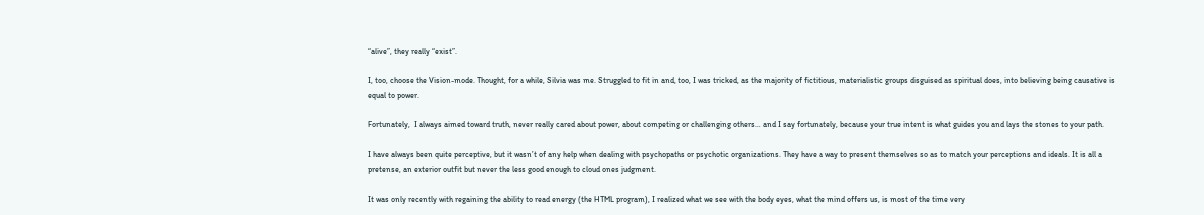“alive”, they really “exist”.

I, too, choose the Vision-mode. Thought, for a while, Silvia was me. Struggled to fit in and, too, I was tricked, as the majority of fictitious, materialistic groups disguised as spiritual does, into believing being causative is equal to power.

Fortunately,  I always aimed toward truth, never really cared about power, about competing or challenging others… and I say fortunately, because your true intent is what guides you and lays the stones to your path.

I have always been quite perceptive, but it wasn’t of any help when dealing with psychopaths or psychotic organizations. They have a way to present themselves so as to match your perceptions and ideals. It is all a pretense, an exterior outfit but never the less good enough to cloud ones judgment.

It was only recently with regaining the ability to read energy (the HTML program), I realized what we see with the body eyes, what the mind offers us, is most of the time very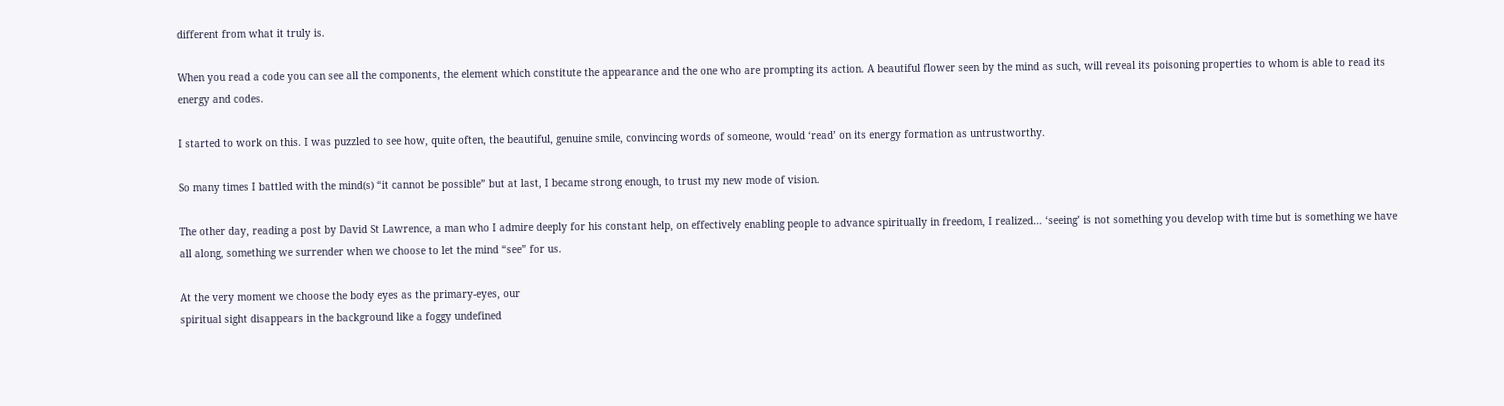different from what it truly is.

When you read a code you can see all the components, the element which constitute the appearance and the one who are prompting its action. A beautiful flower seen by the mind as such, will reveal its poisoning properties to whom is able to read its energy and codes.

I started to work on this. I was puzzled to see how, quite often, the beautiful, genuine smile, convincing words of someone, would ‘read’ on its energy formation as untrustworthy.

So many times I battled with the mind(s) “it cannot be possible” but at last, I became strong enough, to trust my new mode of vision.

The other day, reading a post by David St Lawrence, a man who I admire deeply for his constant help, on effectively enabling people to advance spiritually in freedom, I realized… ‘seeing’ is not something you develop with time but is something we have all along, something we surrender when we choose to let the mind “see” for us.

At the very moment we choose the body eyes as the primary-eyes, our
spiritual sight disappears in the background like a foggy undefined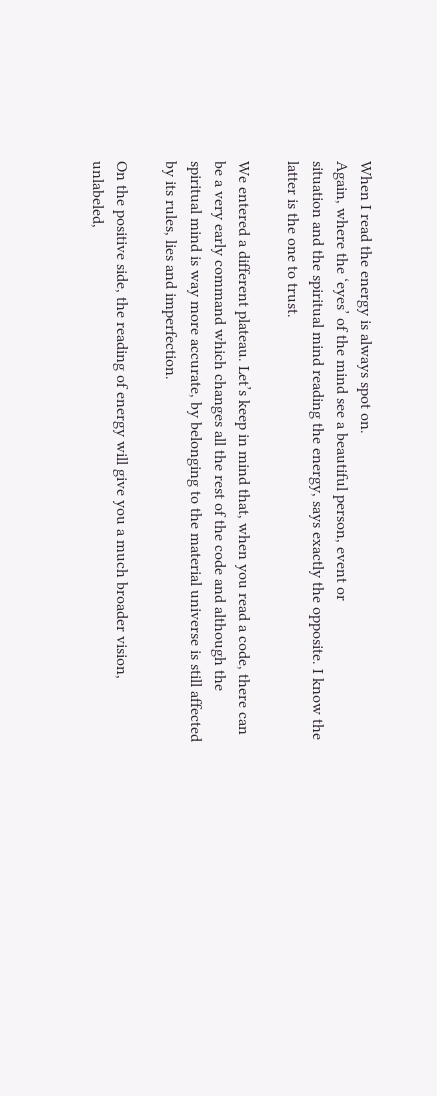When I read the energy is always spot on.
Again, where the ‘eyes’ of the mind see a beautiful person, event or
situation and the spiritual mind reading the energy, says exactly the opposite. I know the latter is the one to trust.

We entered a different plateau. Let’s keep in mind that, when you read a code, there can be a very early command which changes all the rest of the code and although the spiritual mind is way more accurate, by belonging to the material universe is still affected by its rules, lies and imperfection.

On the positive side, the reading of energy will give you a much broader vision, unlabeled,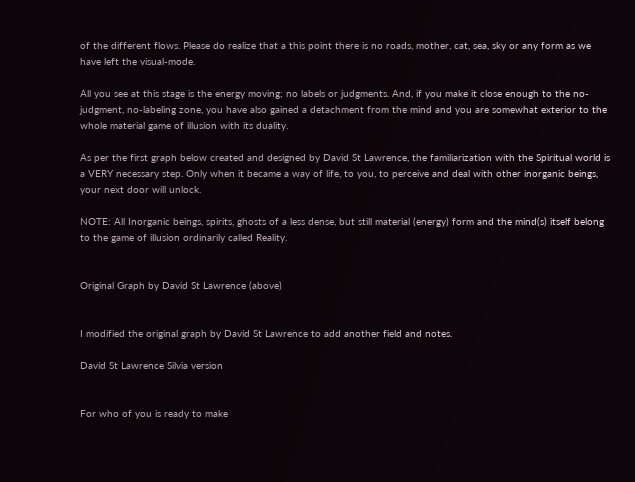of the different flows. Please do realize that a this point there is no roads, mother, cat, sea, sky or any form as we have left the visual-mode.

All you see at this stage is the energy moving; no labels or judgments. And, if you make it close enough to the no-judgment, no-labeling zone, you have also gained a detachment from the mind and you are somewhat exterior to the whole material game of illusion with its duality.

As per the first graph below created and designed by David St Lawrence, the familiarization with the Spiritual world is a VERY necessary step. Only when it became a way of life, to you, to perceive and deal with other inorganic beings, your next door will unlock.

NOTE: All Inorganic beings, spirits, ghosts of a less dense, but still material (energy) form and the mind(s) itself belong to the game of illusion ordinarily called Reality.


Original Graph by David St Lawrence (above)


I modified the original graph by David St Lawrence to add another field and notes.

David St Lawrence Silvia version


For who of you is ready to make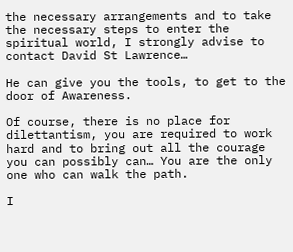the necessary arrangements and to take the necessary steps to enter the spiritual world, I strongly advise to contact David St Lawrence…

He can give you the tools, to get to the door of Awareness.

Of course, there is no place for dilettantism, you are required to work hard and to bring out all the courage you can possibly can… You are the only one who can walk the path.

I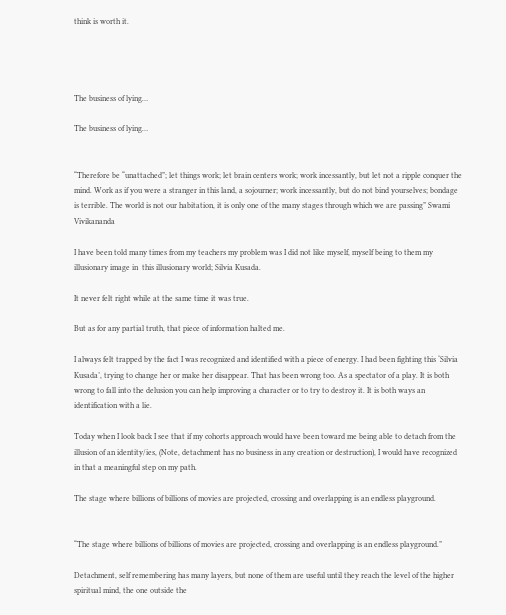think is worth it.




The business of lying…

The business of lying…


“Therefore be “unattached”; let things work; let brain centers work; work incessantly, but let not a ripple conquer the mind. Work as if you were a stranger in this land, a sojourner; work incessantly, but do not bind yourselves; bondage is terrible. The world is not our habitation, it is only one of the many stages through which we are passing” Swami Vivikananda

I have been told many times from my teachers my problem was I did not like myself, myself being to them my illusionary image in  this illusionary world; Silvia Kusada.

It never felt right while at the same time it was true.

But as for any partial truth, that piece of information halted me.

I always felt trapped by the fact I was recognized and identified with a piece of energy. I had been fighting this ‘Silvia Kusada’, trying to change her or make her disappear. That has been wrong too. As a spectator of a play. It is both wrong to fall into the delusion you can help improving a character or to try to destroy it. It is both ways an identification with a lie.

Today when I look back I see that if my cohorts approach would have been toward me being able to detach from the illusion of an identity/ies, (Note, detachment has no business in any creation or destruction), I would have recognized in that a meaningful step on my path.

The stage where billions of billions of movies are projected, crossing and overlapping is an endless playground.


“The stage where billions of billions of movies are projected, crossing and overlapping is an endless playground.”

Detachment, self remembering has many layers, but none of them are useful until they reach the level of the higher spiritual mind, the one outside the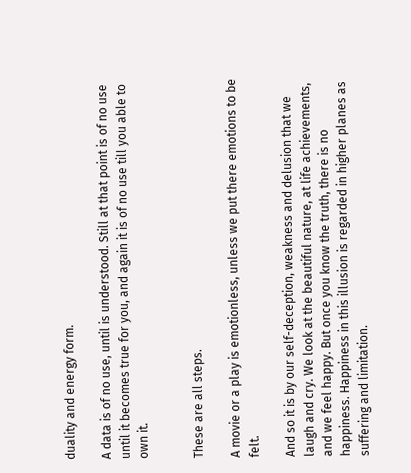duality and energy form.

A data is of no use, until is understood. Still at that point is of no use until it becomes true for you, and again it is of no use till you able to own it.


These are all steps.

A movie or a play is emotionless, unless we put there emotions to be felt.

And so it is by our self-deception, weakness and delusion that we laugh and cry. We look at the beautiful nature, at life achievements, and we feel happy. But once you know the truth, there is no happiness. Happiness in this illusion is regarded in higher planes as suffering and limitation.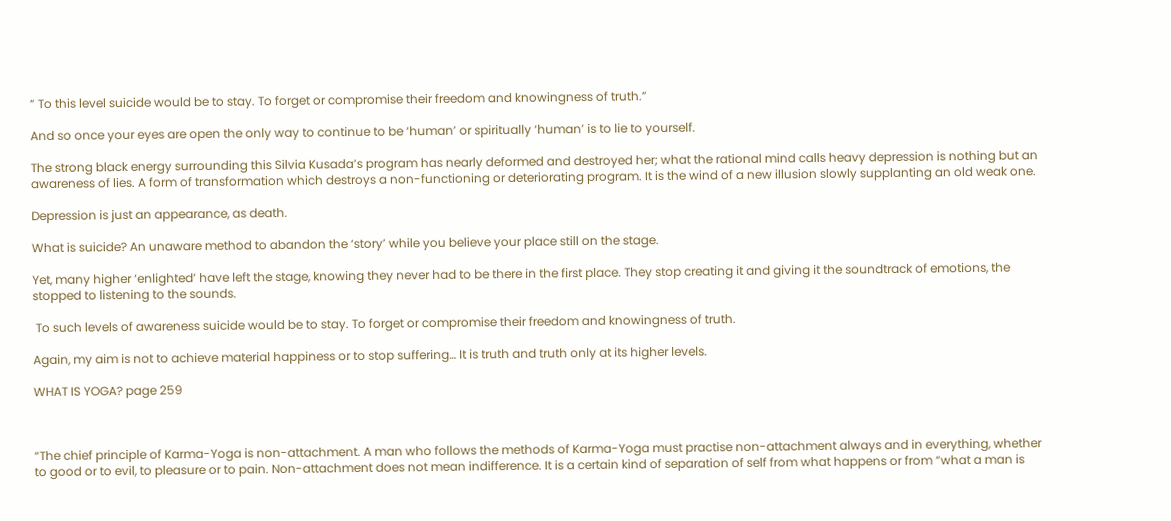” To this level suicide would be to stay. To forget or compromise their freedom and knowingness of truth.”

And so once your eyes are open the only way to continue to be ‘human’ or spiritually ‘human’ is to lie to yourself.

The strong black energy surrounding this Silvia Kusada’s program has nearly deformed and destroyed her; what the rational mind calls heavy depression is nothing but an awareness of lies. A form of transformation which destroys a non-functioning or deteriorating program. It is the wind of a new illusion slowly supplanting an old weak one.

Depression is just an appearance, as death.

What is suicide? An unaware method to abandon the ‘story’ while you believe your place still on the stage.

Yet, many higher ‘enlighted’ have left the stage, knowing they never had to be there in the first place. They stop creating it and giving it the soundtrack of emotions, the stopped to listening to the sounds.

 To such levels of awareness suicide would be to stay. To forget or compromise their freedom and knowingness of truth.

Again, my aim is not to achieve material happiness or to stop suffering… It is truth and truth only at its higher levels.

WHAT IS YOGA? page 259



“The chief principle of Karma-Yoga is non-attachment. A man who follows the methods of Karma-Yoga must practise non-attachment always and in everything, whether to good or to evil, to pleasure or to pain. Non-attachment does not mean indifference. It is a certain kind of separation of self from what happens or from “what a man is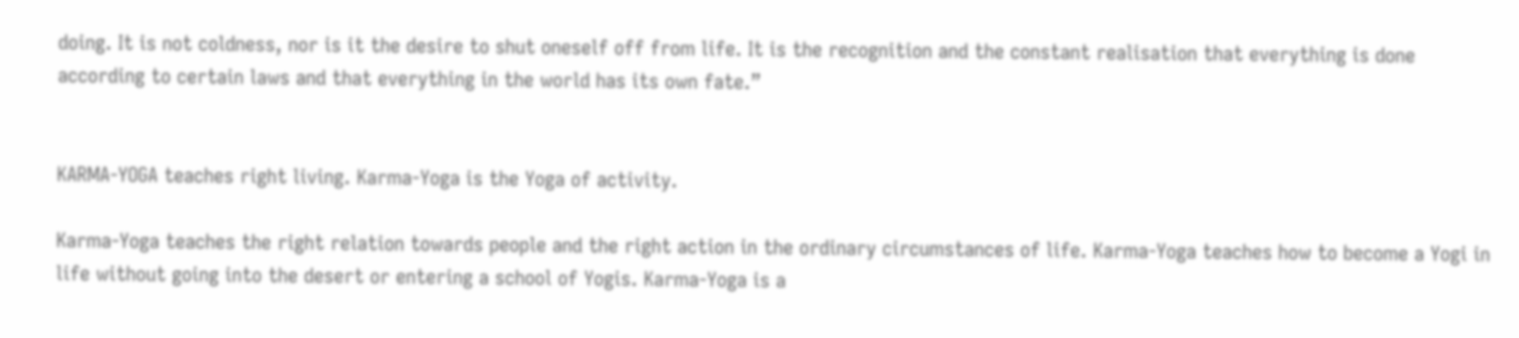doing. It is not coldness, nor is it the desire to shut oneself off from life. It is the recognition and the constant realisation that everything is done according to certain laws and that everything in the world has its own fate.”


KARMA-YOGA teaches right living. Karma-Yoga is the Yoga of activity.

Karma-Yoga teaches the right relation towards people and the right action in the ordinary circumstances of life. Karma-Yoga teaches how to become a Yogi in life without going into the desert or entering a school of Yogis. Karma-Yoga is a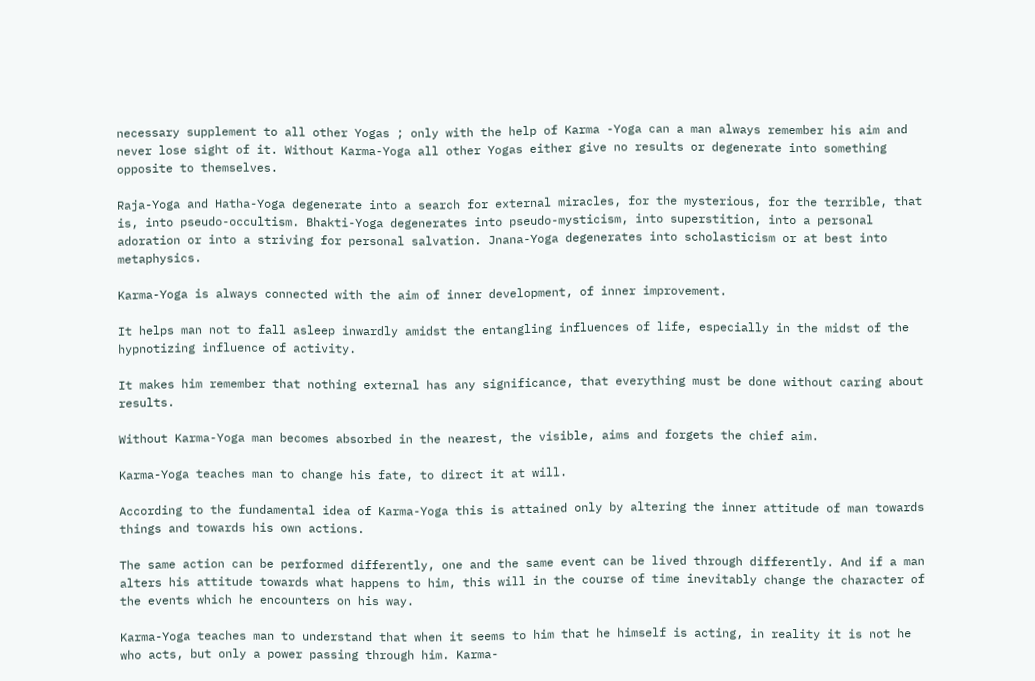necessary supplement to all other Yogas ; only with the help of Karma -Yoga can a man always remember his aim and never lose sight of it. Without Karma-Yoga all other Yogas either give no results or degenerate into something opposite to themselves.

Raja-Yoga and Hatha-Yoga degenerate into a search for external miracles, for the mysterious, for the terrible, that is, into pseudo-occultism. Bhakti-Yoga degenerates into pseudo-mysticism, into superstition, into a personal adoration or into a striving for personal salvation. Jnana-Yoga degenerates into scholasticism or at best into metaphysics.

Karma-Yoga is always connected with the aim of inner development, of inner improvement.

It helps man not to fall asleep inwardly amidst the entangling influences of life, especially in the midst of the hypnotizing influence of activity.

It makes him remember that nothing external has any significance, that everything must be done without caring about results.

Without Karma-Yoga man becomes absorbed in the nearest, the visible, aims and forgets the chief aim.

Karma-Yoga teaches man to change his fate, to direct it at will.

According to the fundamental idea of Karma-Yoga this is attained only by altering the inner attitude of man towards things and towards his own actions.

The same action can be performed differently, one and the same event can be lived through differently. And if a man alters his attitude towards what happens to him, this will in the course of time inevitably change the character of the events which he encounters on his way.

Karma-Yoga teaches man to understand that when it seems to him that he himself is acting, in reality it is not he who acts, but only a power passing through him. Karma-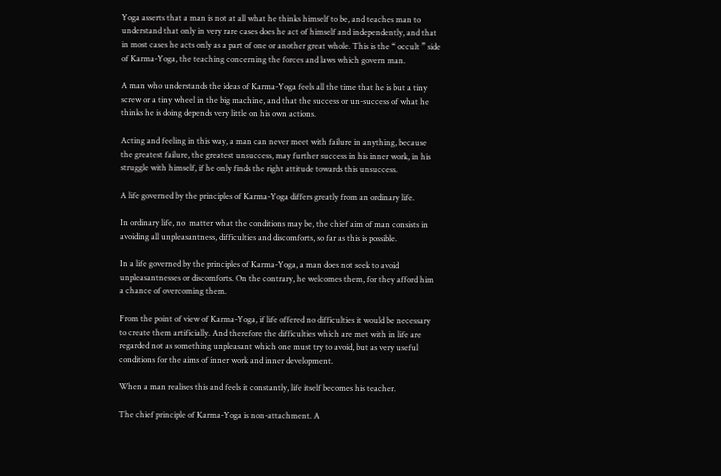Yoga asserts that a man is not at all what he thinks himself to be, and teaches man to understand that only in very rare cases does he act of himself and independently, and that in most cases he acts only as a part of one or another great whole. This is the “ occult ” side of Karma-Yoga, the teaching concerning the forces and laws which govern man.

A man who understands the ideas of Karma-Yoga feels all the time that he is but a tiny screw or a tiny wheel in the big machine, and that the success or un-success of what he thinks he is doing depends very little on his own actions.

Acting and feeling in this way, a man can never meet with failure in anything, because the greatest failure, the greatest unsuccess, may further success in his inner work, in his struggle with himself, if he only finds the right attitude towards this unsuccess.

A life governed by the principles of Karma-Yoga differs greatly from an ordinary life.

In ordinary life, no  matter what the conditions may be, the chief aim of man consists in avoiding all unpleasantness, difficulties and discomforts, so far as this is possible.

In a life governed by the principles of Karma-Yoga, a man does not seek to avoid unpleasantnesses or discomforts. On the contrary, he welcomes them, for they afford him a chance of overcoming them.

From the point of view of Karma-Yoga, if life offered no difficulties it would be necessary to create them artificially. And therefore the difficulties which are met with in life are regarded not as something unpleasant which one must try to avoid, but as very useful conditions for the aims of inner work and inner development.

When a man realises this and feels it constantly, life itself becomes his teacher.

The chief principle of Karma-Yoga is non-attachment. A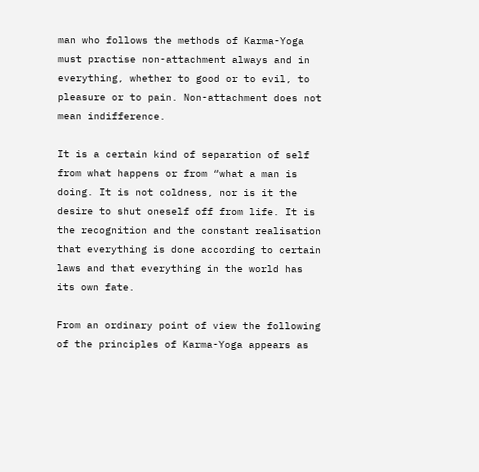man who follows the methods of Karma-Yoga must practise non-attachment always and in everything, whether to good or to evil, to pleasure or to pain. Non-attachment does not mean indifference.

It is a certain kind of separation of self from what happens or from “what a man is doing. It is not coldness, nor is it the desire to shut oneself off from life. It is the recognition and the constant realisation that everything is done according to certain laws and that everything in the world has its own fate.

From an ordinary point of view the following of the principles of Karma-Yoga appears as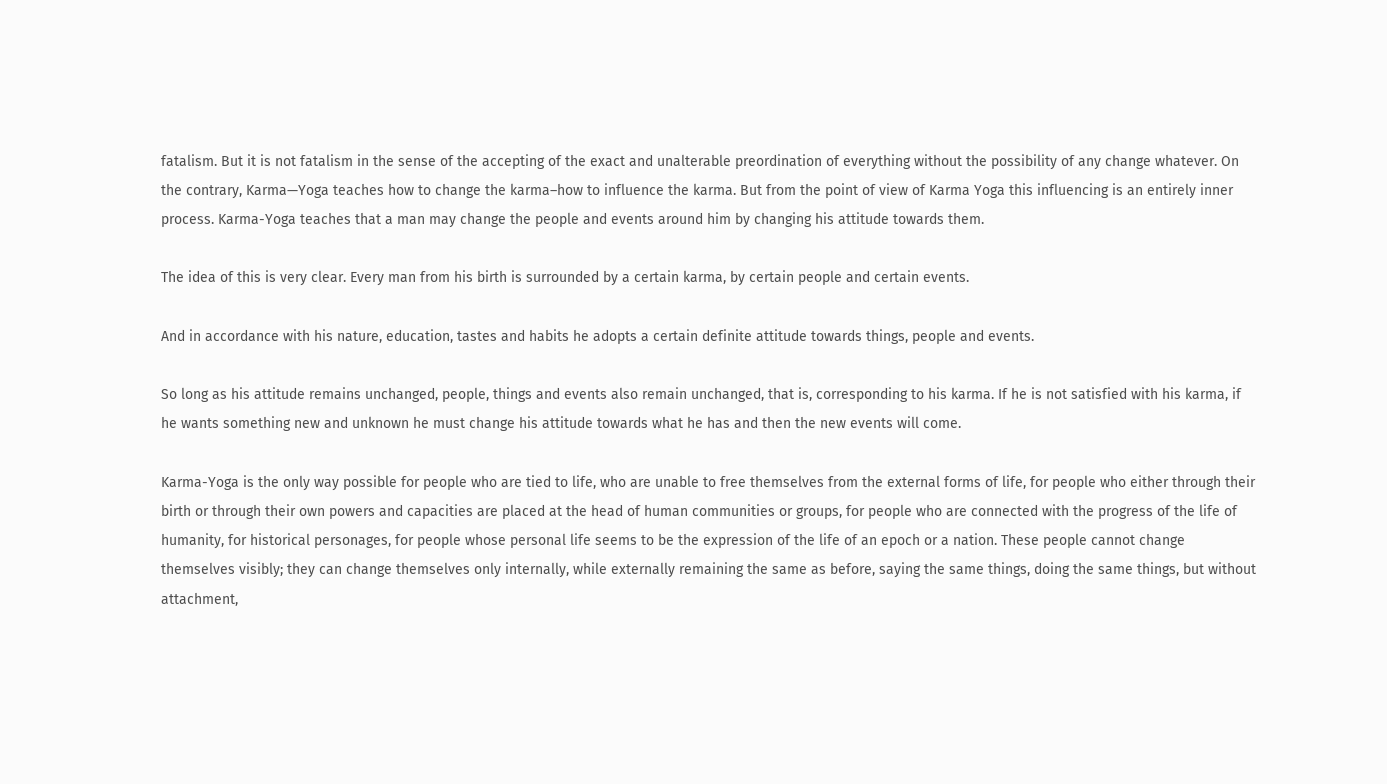fatalism. But it is not fatalism in the sense of the accepting of the exact and unalterable preordination of everything without the possibility of any change whatever. On the contrary, Karma—Yoga teaches how to change the karma–how to influence the karma. But from the point of view of Karma Yoga this influencing is an entirely inner process. Karma-Yoga teaches that a man may change the people and events around him by changing his attitude towards them.

The idea of this is very clear. Every man from his birth is surrounded by a certain karma, by certain people and certain events.

And in accordance with his nature, education, tastes and habits he adopts a certain definite attitude towards things, people and events.

So long as his attitude remains unchanged, people, things and events also remain unchanged, that is, corresponding to his karma. If he is not satisfied with his karma, if he wants something new and unknown he must change his attitude towards what he has and then the new events will come.

Karma-Yoga is the only way possible for people who are tied to life, who are unable to free themselves from the external forms of life, for people who either through their birth or through their own powers and capacities are placed at the head of human communities or groups, for people who are connected with the progress of the life of humanity, for historical personages, for people whose personal life seems to be the expression of the life of an epoch or a nation. These people cannot change themselves visibly; they can change themselves only internally, while externally remaining the same as before, saying the same things, doing the same things, but without attachment,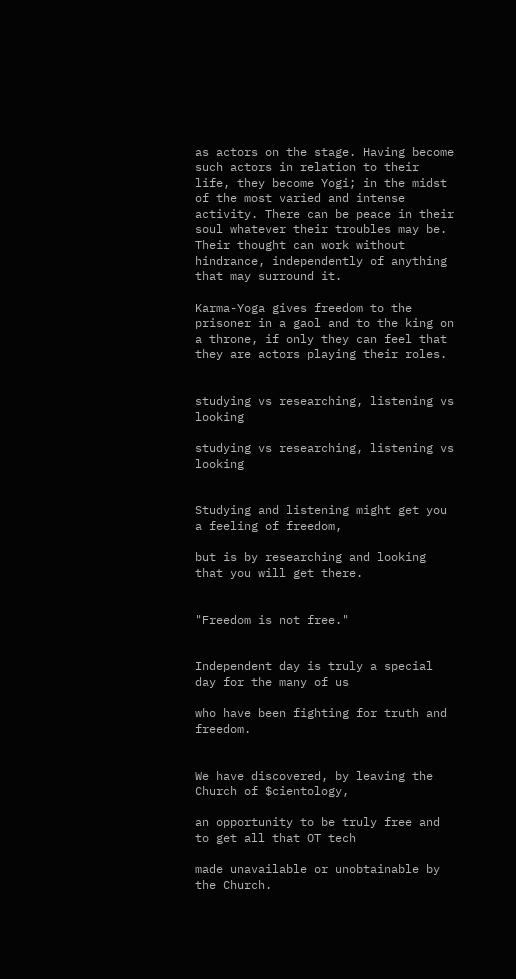as actors on the stage. Having become such actors in relation to their life, they become Yogi; in the midst of the most varied and intense activity. There can be peace in their soul whatever their troubles may be. Their thought can work without hindrance, independently of anything that may surround it.

Karma-Yoga gives freedom to the prisoner in a gaol and to the king on a throne, if only they can feel that they are actors playing their roles.


studying vs researching, listening vs looking

studying vs researching, listening vs looking


Studying and listening might get you a feeling of freedom,

but is by researching and looking that you will get there.


"Freedom is not free."


Independent day is truly a special day for the many of us

who have been fighting for truth and freedom.


We have discovered, by leaving the Church of $cientology,

an opportunity to be truly free and to get all that OT tech

made unavailable or unobtainable by the Church.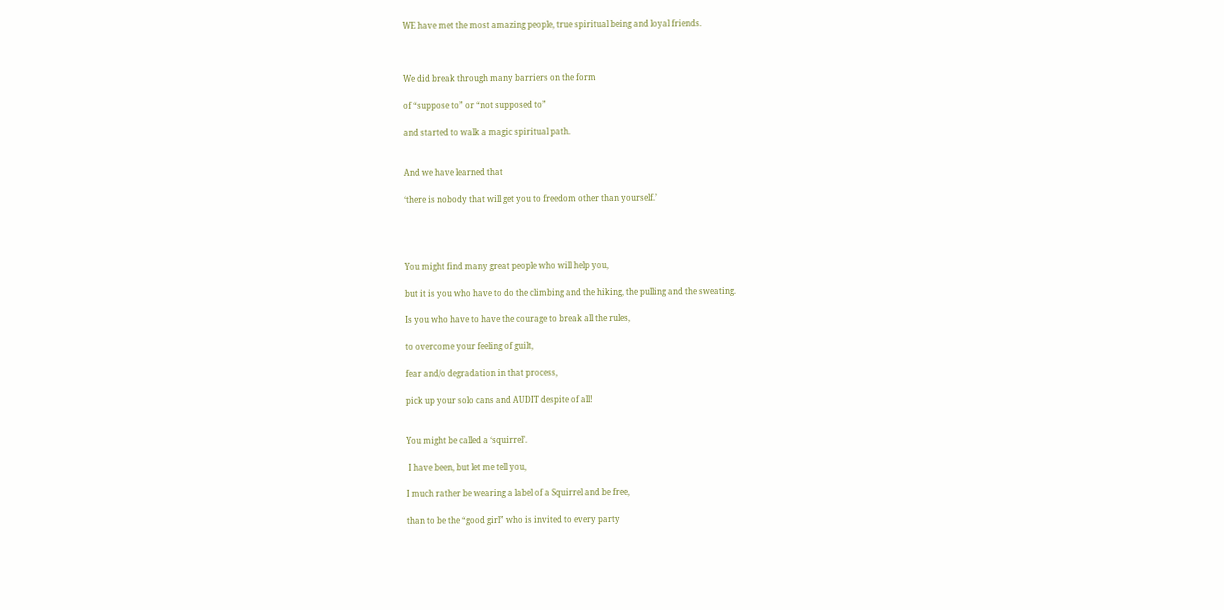WE have met the most amazing people, true spiritual being and loyal friends.



We did break through many barriers on the form

of “suppose to” or “not supposed to”

and started to walk a magic spiritual path.


And we have learned that

‘there is nobody that will get you to freedom other than yourself.’




You might find many great people who will help you,

but it is you who have to do the climbing and the hiking, the pulling and the sweating.

Is you who have to have the courage to break all the rules,

to overcome your feeling of guilt,

fear and/o degradation in that process,

pick up your solo cans and AUDIT despite of all!


You might be called a ‘squirrel’.

 I have been, but let me tell you,

I much rather be wearing a label of a Squirrel and be free,

than to be the “good girl” who is invited to every party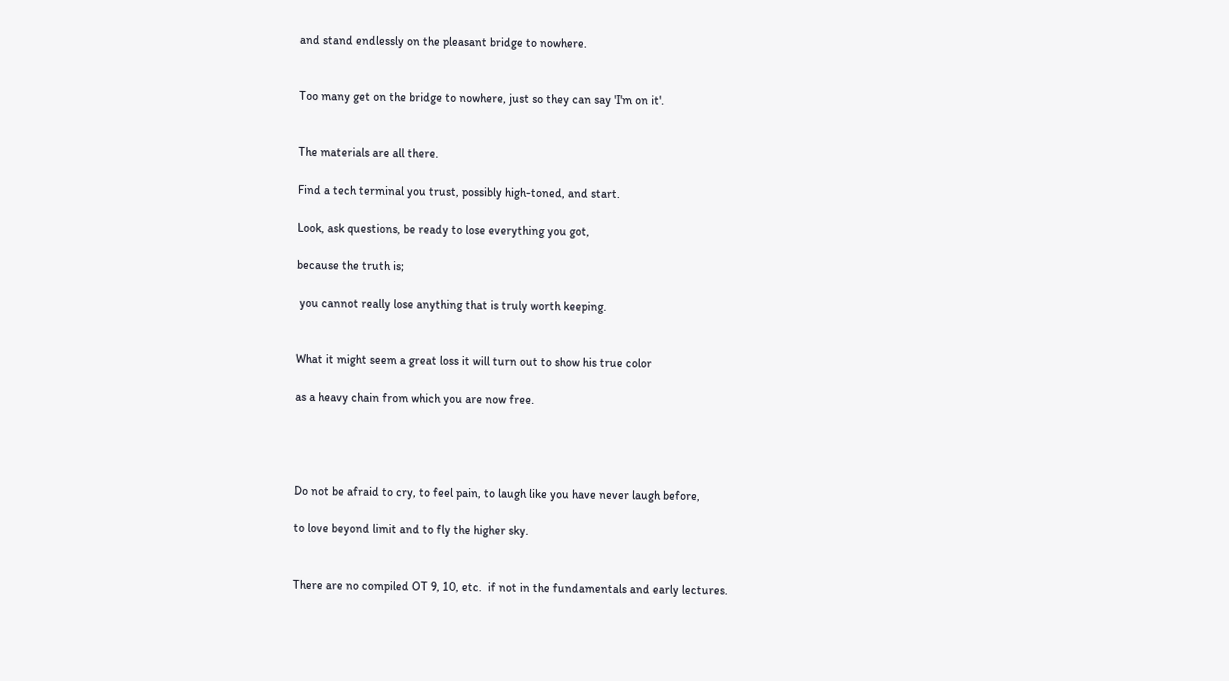and stand endlessly on the pleasant bridge to nowhere.


Too many get on the bridge to nowhere, just so they can say 'I'm on it'.


The materials are all there.

Find a tech terminal you trust, possibly high-toned, and start.

Look, ask questions, be ready to lose everything you got,

because the truth is;

 you cannot really lose anything that is truly worth keeping.


What it might seem a great loss it will turn out to show his true color

as a heavy chain from which you are now free.




Do not be afraid to cry, to feel pain, to laugh like you have never laugh before,

to love beyond limit and to fly the higher sky.


There are no compiled OT 9, 10, etc.  if not in the fundamentals and early lectures.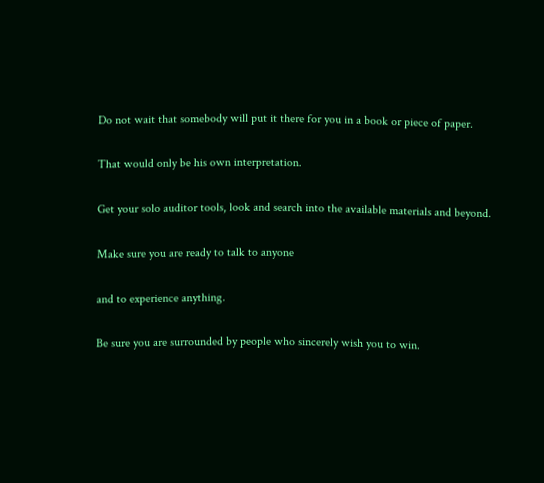Do not wait that somebody will put it there for you in a book or piece of paper.

That would only be his own interpretation.

Get your solo auditor tools, look and search into the available materials and beyond.

Make sure you are ready to talk to anyone

and to experience anything.

Be sure you are surrounded by people who sincerely wish you to win.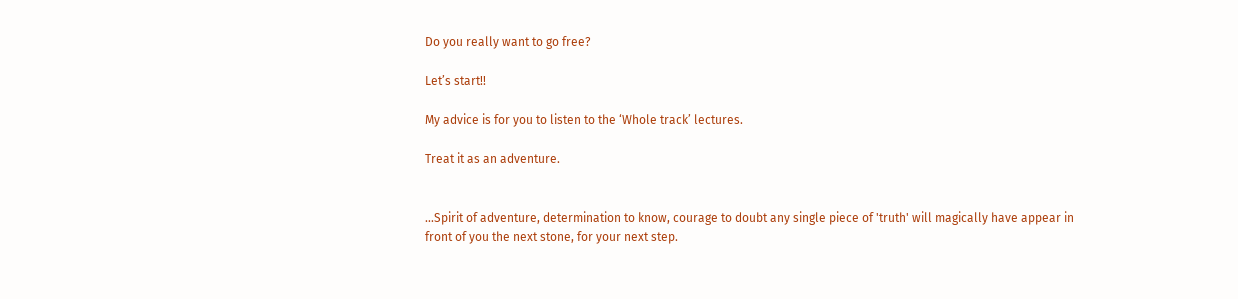Do you really want to go free?

Let’s start!!

My advice is for you to listen to the ‘Whole track’ lectures.

Treat it as an adventure.


...Spirit of adventure, determination to know, courage to doubt any single piece of 'truth' will magically have appear in front of you the next stone, for your next step.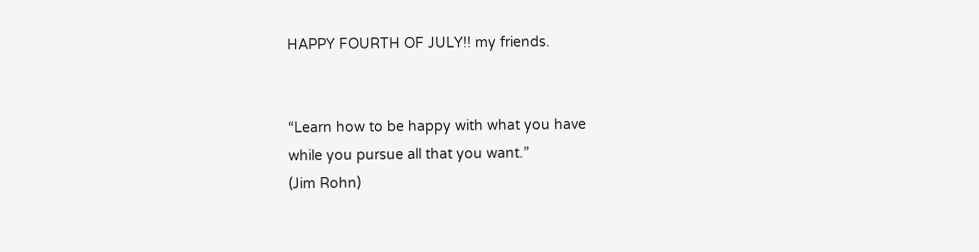HAPPY FOURTH OF JULY!! my friends.


“Learn how to be happy with what you have
while you pursue all that you want.”
(Jim Rohn)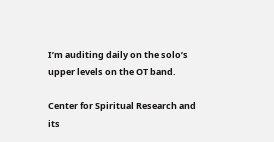I’m auditing daily on the solo’s upper levels on the OT band.

Center for Spiritual Research and its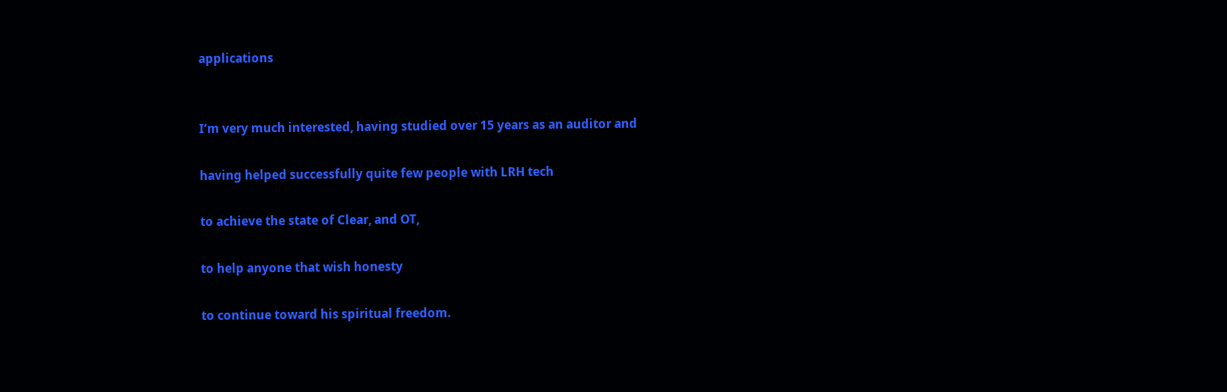applications


I’m very much interested, having studied over 15 years as an auditor and

having helped successfully quite few people with LRH tech

to achieve the state of Clear, and OT,

to help anyone that wish honesty

to continue toward his spiritual freedom.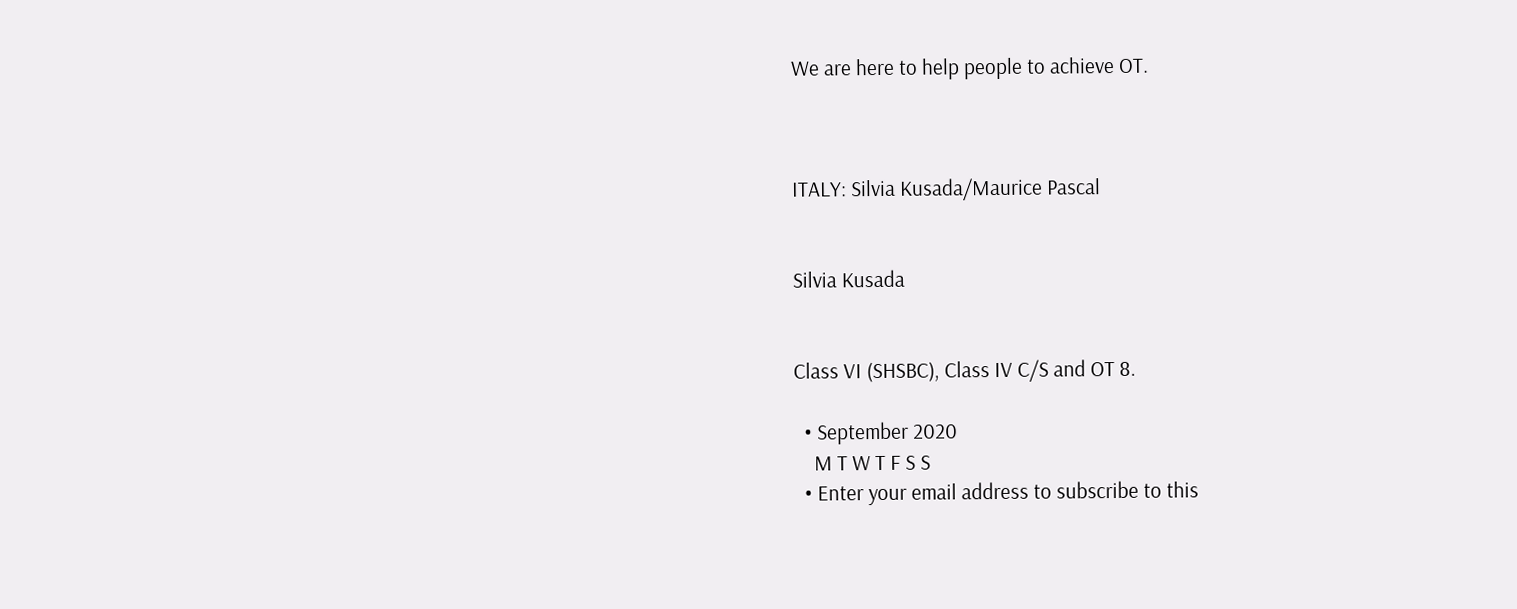We are here to help people to achieve OT.



ITALY: Silvia Kusada/Maurice Pascal


Silvia Kusada


Class VI (SHSBC), Class IV C/S and OT 8.

  • September 2020
    M T W T F S S
  • Enter your email address to subscribe to this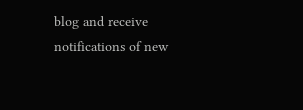blog and receive notifications of new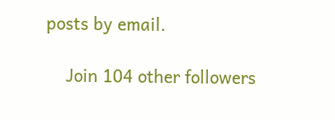posts by email.

    Join 104 other followers